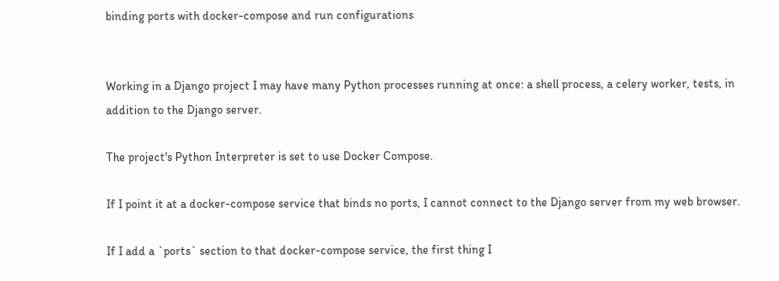binding ports with docker-compose and run configurations


Working in a Django project I may have many Python processes running at once: a shell process, a celery worker, tests, in addition to the Django server.

The project's Python Interpreter is set to use Docker Compose.

If I point it at a docker-compose service that binds no ports, I cannot connect to the Django server from my web browser.

If I add a `ports` section to that docker-compose service, the first thing I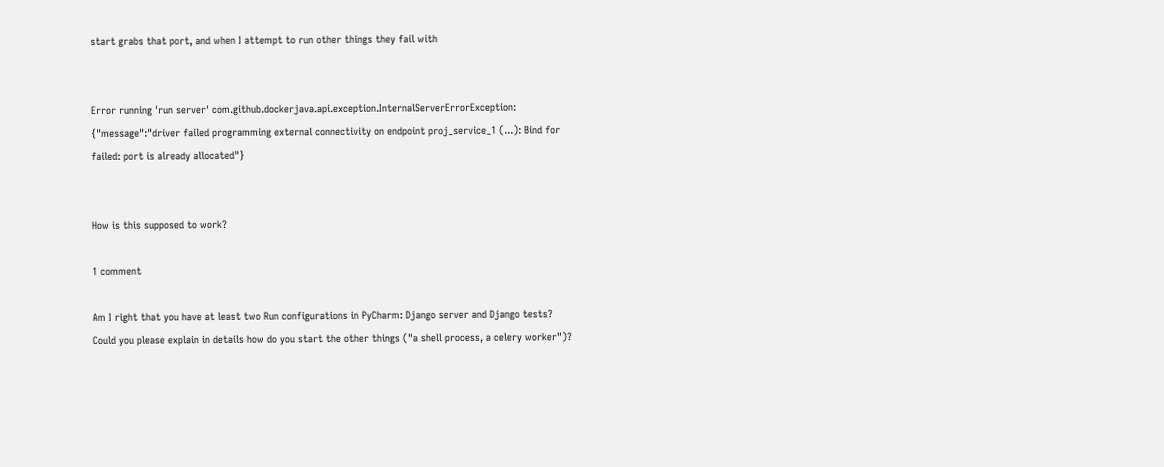start grabs that port, and when I attempt to run other things they fail with


Error running 'run server' com.github.dockerjava.api.exception.InternalServerErrorException: {"message":"driver failed programming external connectivity on endpoint proj_service_1 (...): Bind for failed: port is already allocated"}


How is this supposed to work?

1 comment

Am I right that you have at least two Run configurations in PyCharm: Django server and Django tests? Could you please explain in details how do you start the other things ("a shell process, a celery worker")?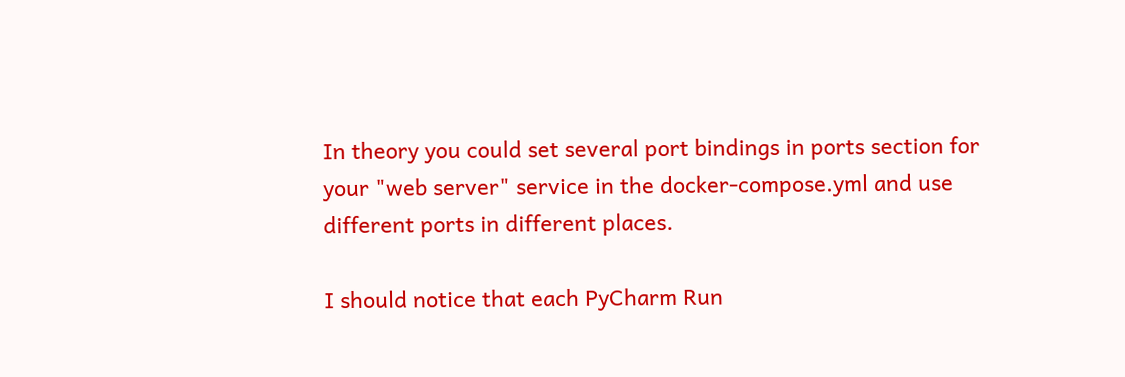In theory you could set several port bindings in ports section for your "web server" service in the docker-compose.yml and use different ports in different places.

I should notice that each PyCharm Run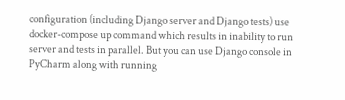configuration (including Django server and Django tests) use docker-compose up command which results in inability to run server and tests in parallel. But you can use Django console in PyCharm along with running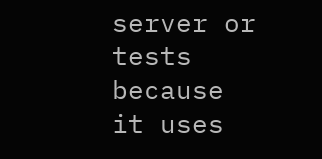server or tests because it uses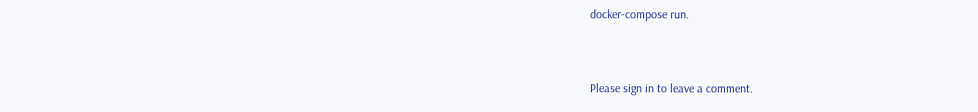docker-compose run.


Please sign in to leave a comment.